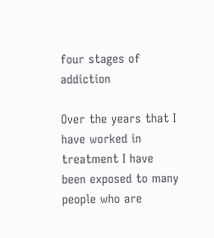four stages of addiction

Over the years that I have worked in treatment I have been exposed to many people who are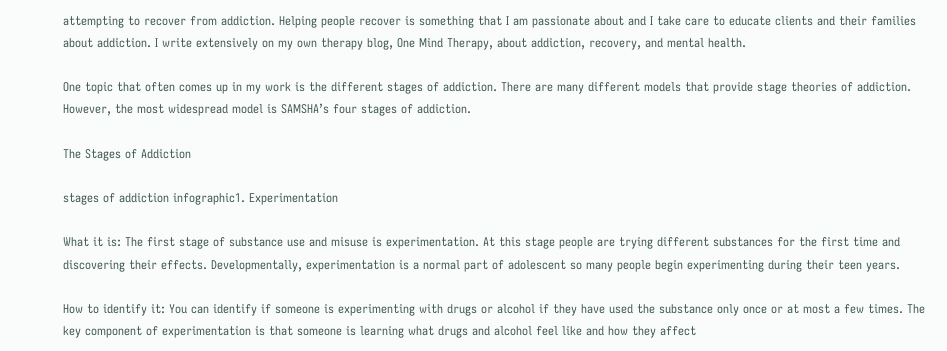attempting to recover from addiction. Helping people recover is something that I am passionate about and I take care to educate clients and their families about addiction. I write extensively on my own therapy blog, One Mind Therapy, about addiction, recovery, and mental health.

One topic that often comes up in my work is the different stages of addiction. There are many different models that provide stage theories of addiction. However, the most widespread model is SAMSHA’s four stages of addiction.

The Stages of Addiction

stages of addiction infographic1. Experimentation

What it is: The first stage of substance use and misuse is experimentation. At this stage people are trying different substances for the first time and discovering their effects. Developmentally, experimentation is a normal part of adolescent so many people begin experimenting during their teen years.

How to identify it: You can identify if someone is experimenting with drugs or alcohol if they have used the substance only once or at most a few times. The key component of experimentation is that someone is learning what drugs and alcohol feel like and how they affect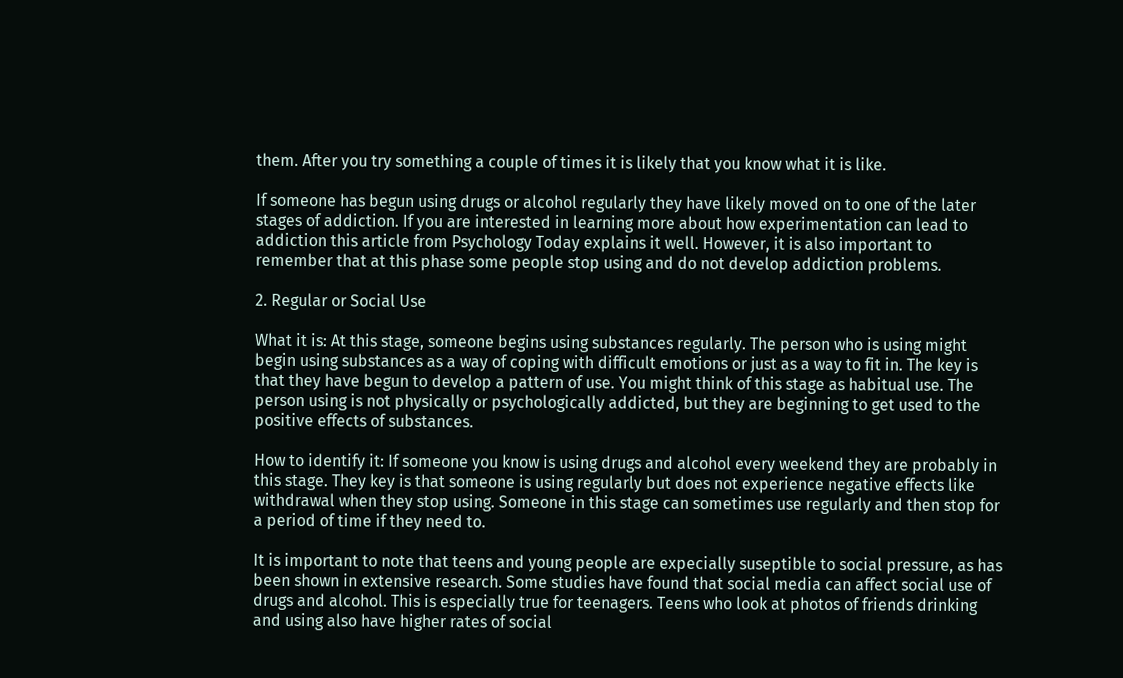them. After you try something a couple of times it is likely that you know what it is like.

If someone has begun using drugs or alcohol regularly they have likely moved on to one of the later stages of addiction. If you are interested in learning more about how experimentation can lead to addiction this article from Psychology Today explains it well. However, it is also important to remember that at this phase some people stop using and do not develop addiction problems.

2. Regular or Social Use

What it is: At this stage, someone begins using substances regularly. The person who is using might begin using substances as a way of coping with difficult emotions or just as a way to fit in. The key is that they have begun to develop a pattern of use. You might think of this stage as habitual use. The person using is not physically or psychologically addicted, but they are beginning to get used to the positive effects of substances.

How to identify it: If someone you know is using drugs and alcohol every weekend they are probably in this stage. They key is that someone is using regularly but does not experience negative effects like withdrawal when they stop using. Someone in this stage can sometimes use regularly and then stop for a period of time if they need to.

It is important to note that teens and young people are expecially suseptible to social pressure, as has been shown in extensive research. Some studies have found that social media can affect social use of drugs and alcohol. This is especially true for teenagers. Teens who look at photos of friends drinking and using also have higher rates of social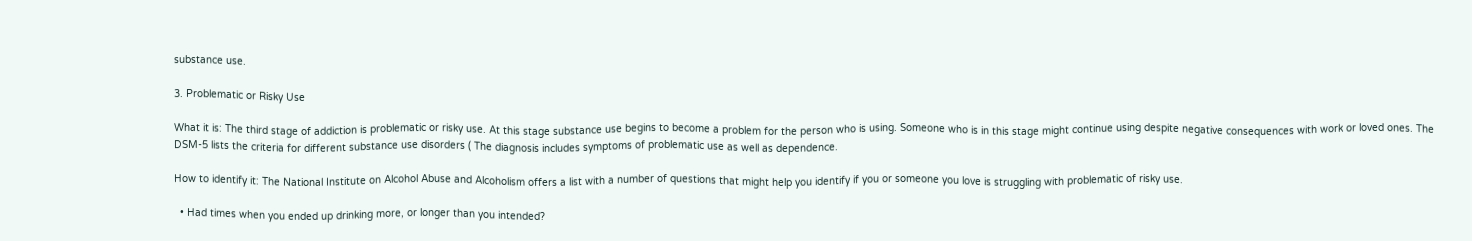substance use.

3. Problematic or Risky Use

What it is: The third stage of addiction is problematic or risky use. At this stage substance use begins to become a problem for the person who is using. Someone who is in this stage might continue using despite negative consequences with work or loved ones. The DSM-5 lists the criteria for different substance use disorders ( The diagnosis includes symptoms of problematic use as well as dependence.

How to identify it: The National Institute on Alcohol Abuse and Alcoholism offers a list with a number of questions that might help you identify if you or someone you love is struggling with problematic of risky use.

  • Had times when you ended up drinking more, or longer than you intended?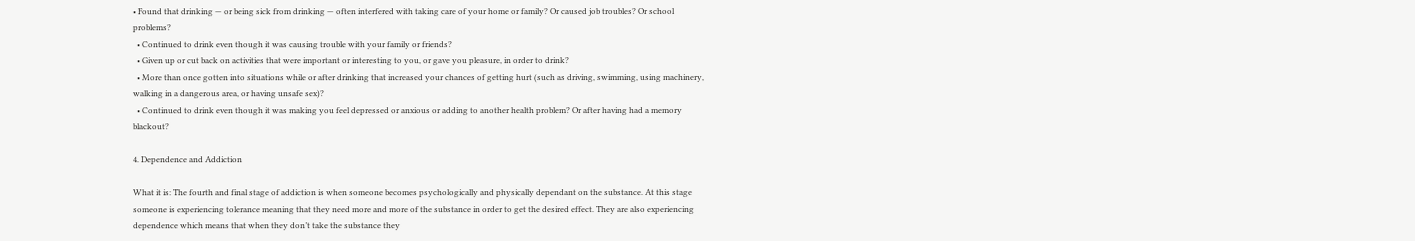• Found that drinking — or being sick from drinking — often interfered with taking care of your home or family? Or caused job troubles? Or school problems?
  • Continued to drink even though it was causing trouble with your family or friends?
  • Given up or cut back on activities that were important or interesting to you, or gave you pleasure, in order to drink?
  • More than once gotten into situations while or after drinking that increased your chances of getting hurt (such as driving, swimming, using machinery, walking in a dangerous area, or having unsafe sex)?
  • Continued to drink even though it was making you feel depressed or anxious or adding to another health problem? Or after having had a memory blackout?

4. Dependence and Addiction

What it is: The fourth and final stage of addiction is when someone becomes psychologically and physically dependant on the substance. At this stage someone is experiencing tolerance meaning that they need more and more of the substance in order to get the desired effect. They are also experiencing dependence which means that when they don’t take the substance they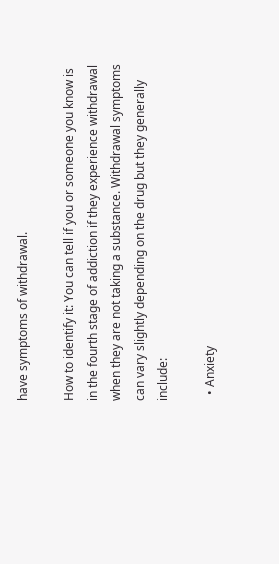have symptoms of withdrawal.

How to identify it: You can tell if you or someone you know is in the fourth stage of addiction if they experience withdrawal when they are not taking a substance. Withdrawal symptoms can vary slightly depending on the drug but they generally include:

  • Anxiety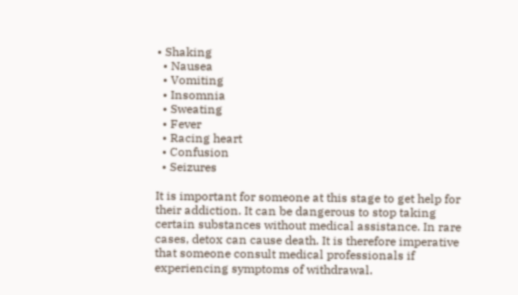• Shaking
  • Nausea
  • Vomiting
  • Insomnia
  • Sweating
  • Fever
  • Racing heart
  • Confusion
  • Seizures

It is important for someone at this stage to get help for their addiction. It can be dangerous to stop taking certain substances without medical assistance. In rare cases, detox can cause death. It is therefore imperative that someone consult medical professionals if experiencing symptoms of withdrawal.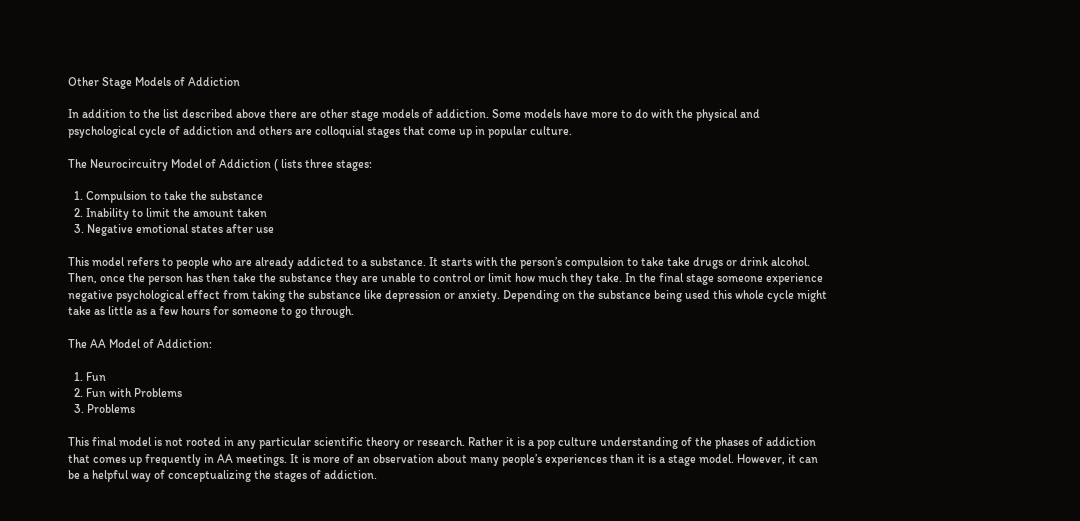Other Stage Models of Addiction

In addition to the list described above there are other stage models of addiction. Some models have more to do with the physical and psychological cycle of addiction and others are colloquial stages that come up in popular culture.

The Neurocircuitry Model of Addiction ( lists three stages:

  1. Compulsion to take the substance
  2. Inability to limit the amount taken
  3. Negative emotional states after use

This model refers to people who are already addicted to a substance. It starts with the person’s compulsion to take take drugs or drink alcohol. Then, once the person has then take the substance they are unable to control or limit how much they take. In the final stage someone experience negative psychological effect from taking the substance like depression or anxiety. Depending on the substance being used this whole cycle might take as little as a few hours for someone to go through.

The AA Model of Addiction:

  1. Fun
  2. Fun with Problems
  3. Problems

This final model is not rooted in any particular scientific theory or research. Rather it is a pop culture understanding of the phases of addiction that comes up frequently in AA meetings. It is more of an observation about many people’s experiences than it is a stage model. However, it can be a helpful way of conceptualizing the stages of addiction.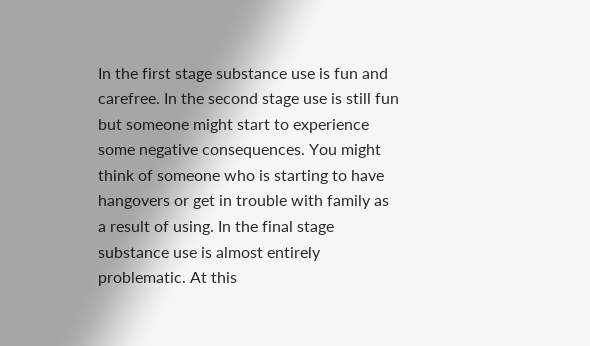In the first stage substance use is fun and carefree. In the second stage use is still fun but someone might start to experience some negative consequences. You might think of someone who is starting to have hangovers or get in trouble with family as a result of using. In the final stage substance use is almost entirely problematic. At this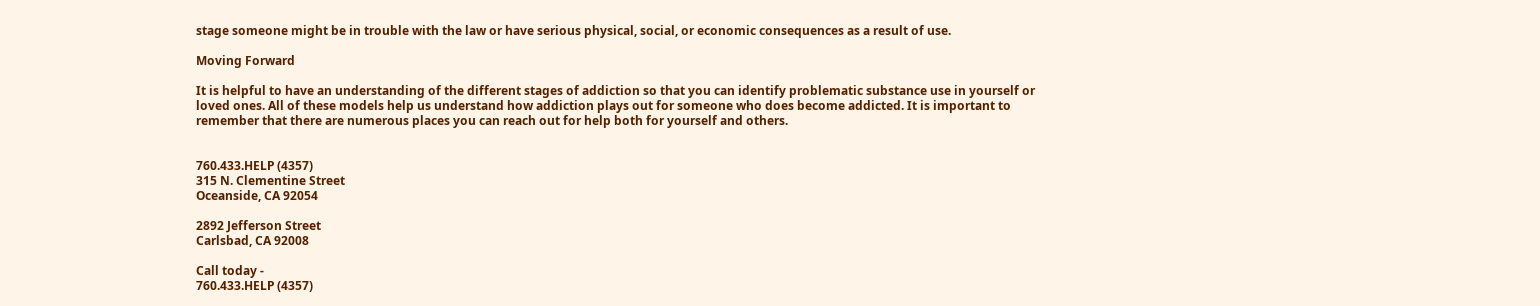stage someone might be in trouble with the law or have serious physical, social, or economic consequences as a result of use.

Moving Forward

It is helpful to have an understanding of the different stages of addiction so that you can identify problematic substance use in yourself or loved ones. All of these models help us understand how addiction plays out for someone who does become addicted. It is important to remember that there are numerous places you can reach out for help both for yourself and others.


760.433.HELP (4357)
315 N. Clementine Street
Oceanside, CA 92054

2892 Jefferson Street
Carlsbad, CA 92008

Call today -
760.433.HELP (4357)